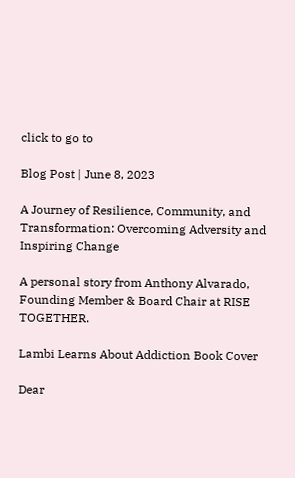click to go to

Blog Post | June 8, 2023

A Journey of Resilience, Community, and Transformation: Overcoming Adversity and Inspiring Change

A personal story from Anthony Alvarado, Founding Member & Board Chair at RISE TOGETHER.

Lambi Learns About Addiction Book Cover

Dear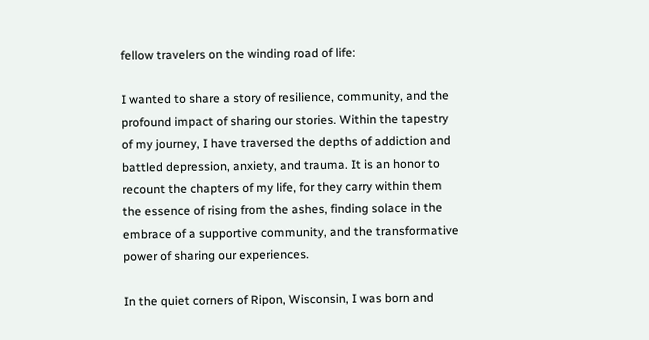fellow travelers on the winding road of life:

I wanted to share a story of resilience, community, and the profound impact of sharing our stories. Within the tapestry of my journey, I have traversed the depths of addiction and battled depression, anxiety, and trauma. It is an honor to recount the chapters of my life, for they carry within them the essence of rising from the ashes, finding solace in the embrace of a supportive community, and the transformative power of sharing our experiences.

In the quiet corners of Ripon, Wisconsin, I was born and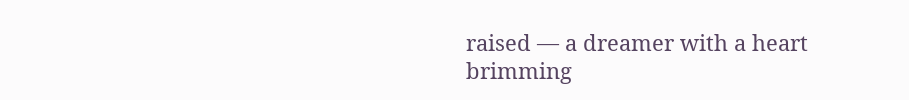raised — a dreamer with a heart brimming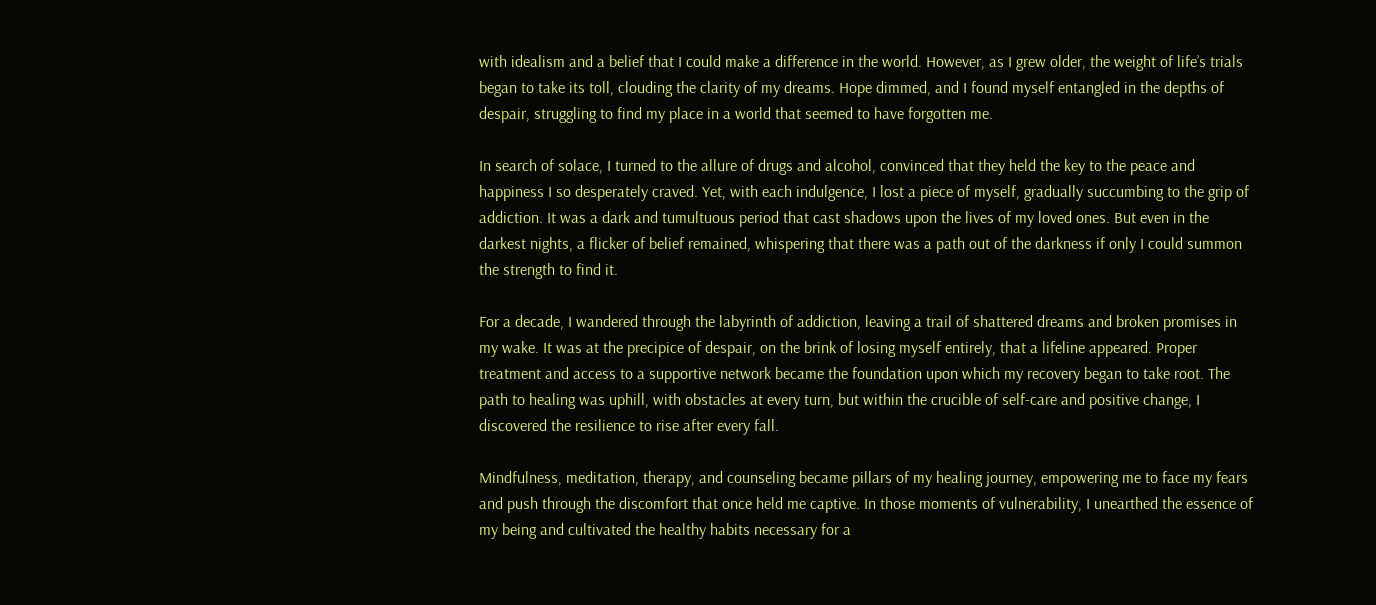with idealism and a belief that I could make a difference in the world. However, as I grew older, the weight of life’s trials began to take its toll, clouding the clarity of my dreams. Hope dimmed, and I found myself entangled in the depths of despair, struggling to find my place in a world that seemed to have forgotten me.

In search of solace, I turned to the allure of drugs and alcohol, convinced that they held the key to the peace and happiness I so desperately craved. Yet, with each indulgence, I lost a piece of myself, gradually succumbing to the grip of addiction. It was a dark and tumultuous period that cast shadows upon the lives of my loved ones. But even in the darkest nights, a flicker of belief remained, whispering that there was a path out of the darkness if only I could summon the strength to find it.

For a decade, I wandered through the labyrinth of addiction, leaving a trail of shattered dreams and broken promises in my wake. It was at the precipice of despair, on the brink of losing myself entirely, that a lifeline appeared. Proper treatment and access to a supportive network became the foundation upon which my recovery began to take root. The path to healing was uphill, with obstacles at every turn, but within the crucible of self-care and positive change, I discovered the resilience to rise after every fall.

Mindfulness, meditation, therapy, and counseling became pillars of my healing journey, empowering me to face my fears and push through the discomfort that once held me captive. In those moments of vulnerability, I unearthed the essence of my being and cultivated the healthy habits necessary for a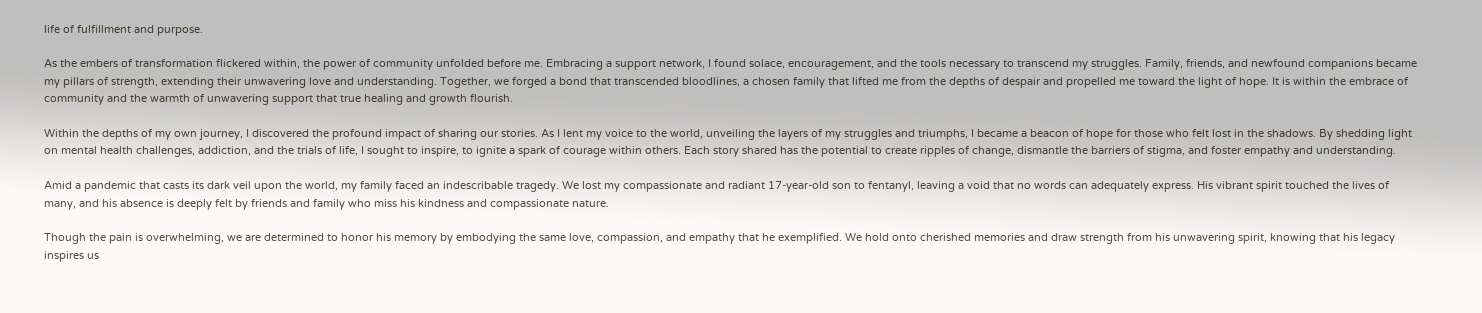life of fulfillment and purpose.

As the embers of transformation flickered within, the power of community unfolded before me. Embracing a support network, I found solace, encouragement, and the tools necessary to transcend my struggles. Family, friends, and newfound companions became my pillars of strength, extending their unwavering love and understanding. Together, we forged a bond that transcended bloodlines, a chosen family that lifted me from the depths of despair and propelled me toward the light of hope. It is within the embrace of community and the warmth of unwavering support that true healing and growth flourish.

Within the depths of my own journey, I discovered the profound impact of sharing our stories. As I lent my voice to the world, unveiling the layers of my struggles and triumphs, I became a beacon of hope for those who felt lost in the shadows. By shedding light on mental health challenges, addiction, and the trials of life, I sought to inspire, to ignite a spark of courage within others. Each story shared has the potential to create ripples of change, dismantle the barriers of stigma, and foster empathy and understanding.

Amid a pandemic that casts its dark veil upon the world, my family faced an indescribable tragedy. We lost my compassionate and radiant 17-year-old son to fentanyl, leaving a void that no words can adequately express. His vibrant spirit touched the lives of many, and his absence is deeply felt by friends and family who miss his kindness and compassionate nature.

Though the pain is overwhelming, we are determined to honor his memory by embodying the same love, compassion, and empathy that he exemplified. We hold onto cherished memories and draw strength from his unwavering spirit, knowing that his legacy inspires us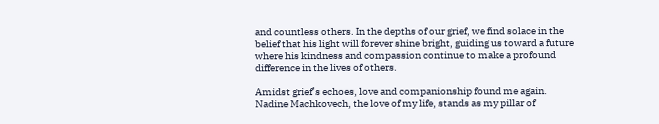and countless others. In the depths of our grief, we find solace in the belief that his light will forever shine bright, guiding us toward a future where his kindness and compassion continue to make a profound difference in the lives of others.

Amidst grief’s echoes, love and companionship found me again. Nadine Machkovech, the love of my life, stands as my pillar of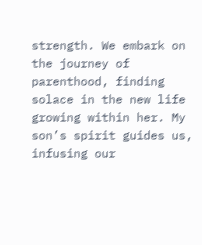strength. We embark on the journey of parenthood, finding solace in the new life growing within her. My son’s spirit guides us, infusing our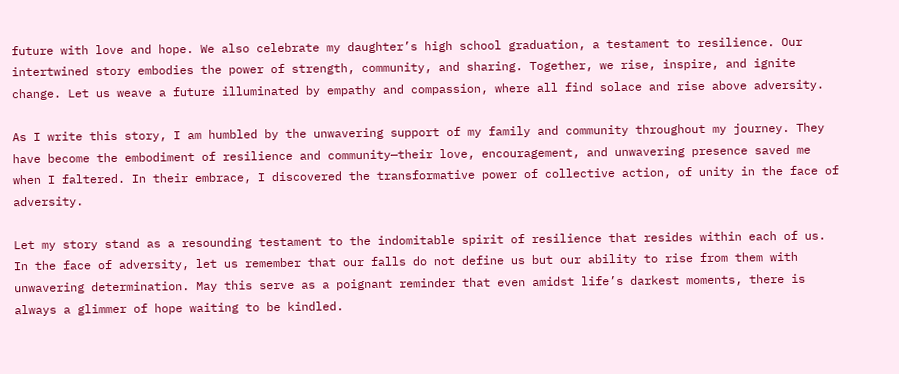future with love and hope. We also celebrate my daughter’s high school graduation, a testament to resilience. Our intertwined story embodies the power of strength, community, and sharing. Together, we rise, inspire, and ignite change. Let us weave a future illuminated by empathy and compassion, where all find solace and rise above adversity.

As I write this story, I am humbled by the unwavering support of my family and community throughout my journey. They have become the embodiment of resilience and community—their love, encouragement, and unwavering presence saved me when I faltered. In their embrace, I discovered the transformative power of collective action, of unity in the face of adversity.

Let my story stand as a resounding testament to the indomitable spirit of resilience that resides within each of us. In the face of adversity, let us remember that our falls do not define us but our ability to rise from them with unwavering determination. May this serve as a poignant reminder that even amidst life’s darkest moments, there is always a glimmer of hope waiting to be kindled.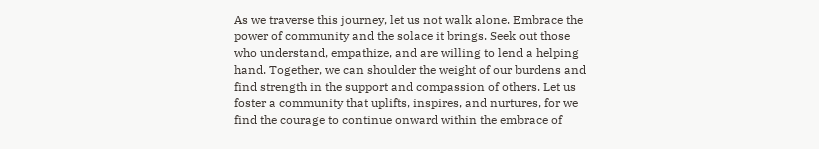As we traverse this journey, let us not walk alone. Embrace the power of community and the solace it brings. Seek out those who understand, empathize, and are willing to lend a helping hand. Together, we can shoulder the weight of our burdens and find strength in the support and compassion of others. Let us foster a community that uplifts, inspires, and nurtures, for we find the courage to continue onward within the embrace of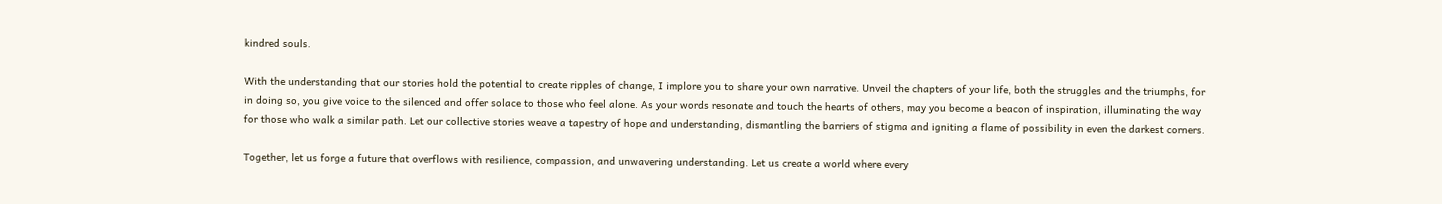kindred souls.

With the understanding that our stories hold the potential to create ripples of change, I implore you to share your own narrative. Unveil the chapters of your life, both the struggles and the triumphs, for in doing so, you give voice to the silenced and offer solace to those who feel alone. As your words resonate and touch the hearts of others, may you become a beacon of inspiration, illuminating the way for those who walk a similar path. Let our collective stories weave a tapestry of hope and understanding, dismantling the barriers of stigma and igniting a flame of possibility in even the darkest corners.

Together, let us forge a future that overflows with resilience, compassion, and unwavering understanding. Let us create a world where every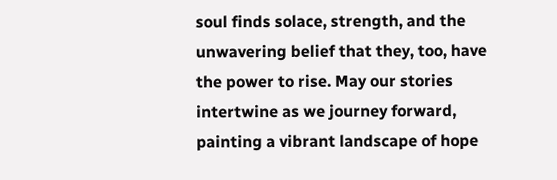soul finds solace, strength, and the unwavering belief that they, too, have the power to rise. May our stories intertwine as we journey forward, painting a vibrant landscape of hope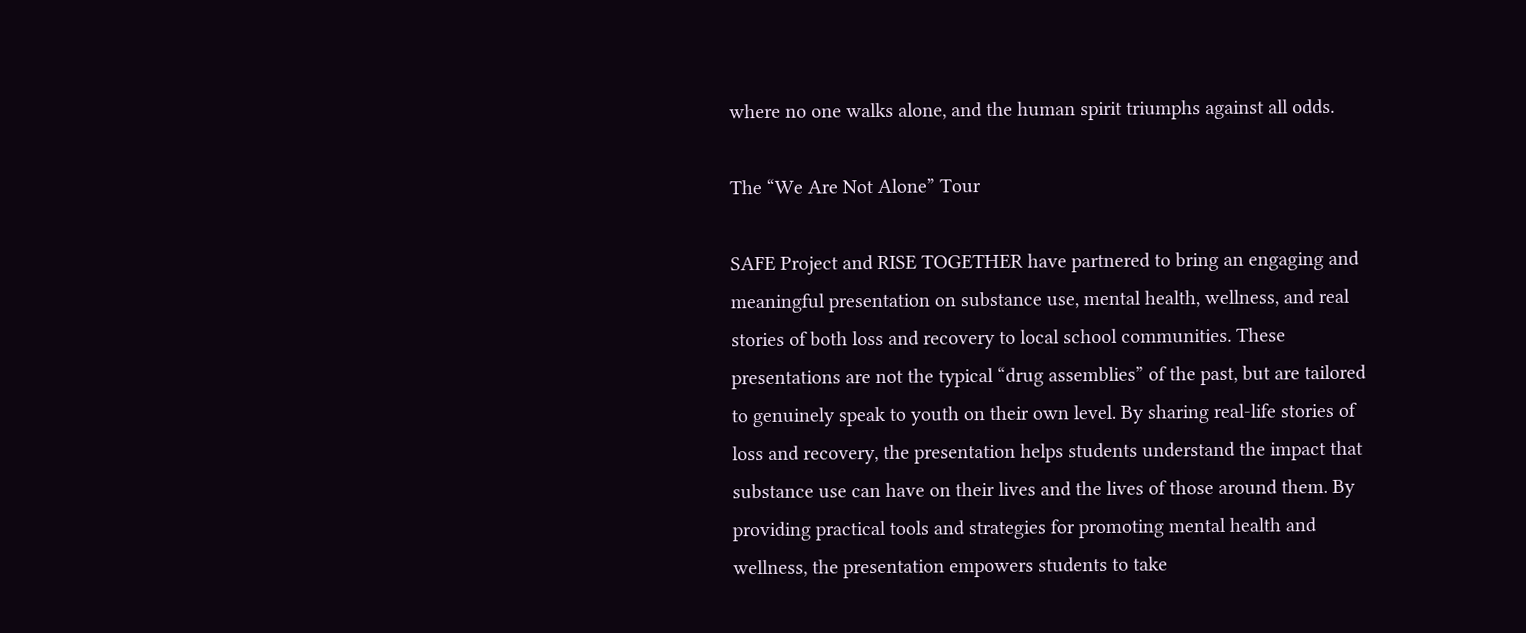where no one walks alone, and the human spirit triumphs against all odds.

The “We Are Not Alone” Tour

SAFE Project and RISE TOGETHER have partnered to bring an engaging and meaningful presentation on substance use, mental health, wellness, and real stories of both loss and recovery to local school communities. These presentations are not the typical “drug assemblies” of the past, but are tailored to genuinely speak to youth on their own level. By sharing real-life stories of loss and recovery, the presentation helps students understand the impact that substance use can have on their lives and the lives of those around them. By providing practical tools and strategies for promoting mental health and wellness, the presentation empowers students to take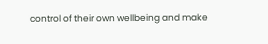control of their own wellbeing and make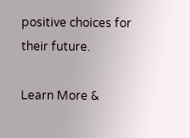positive choices for their future.

Learn More &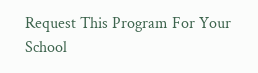Request This Program For Your School